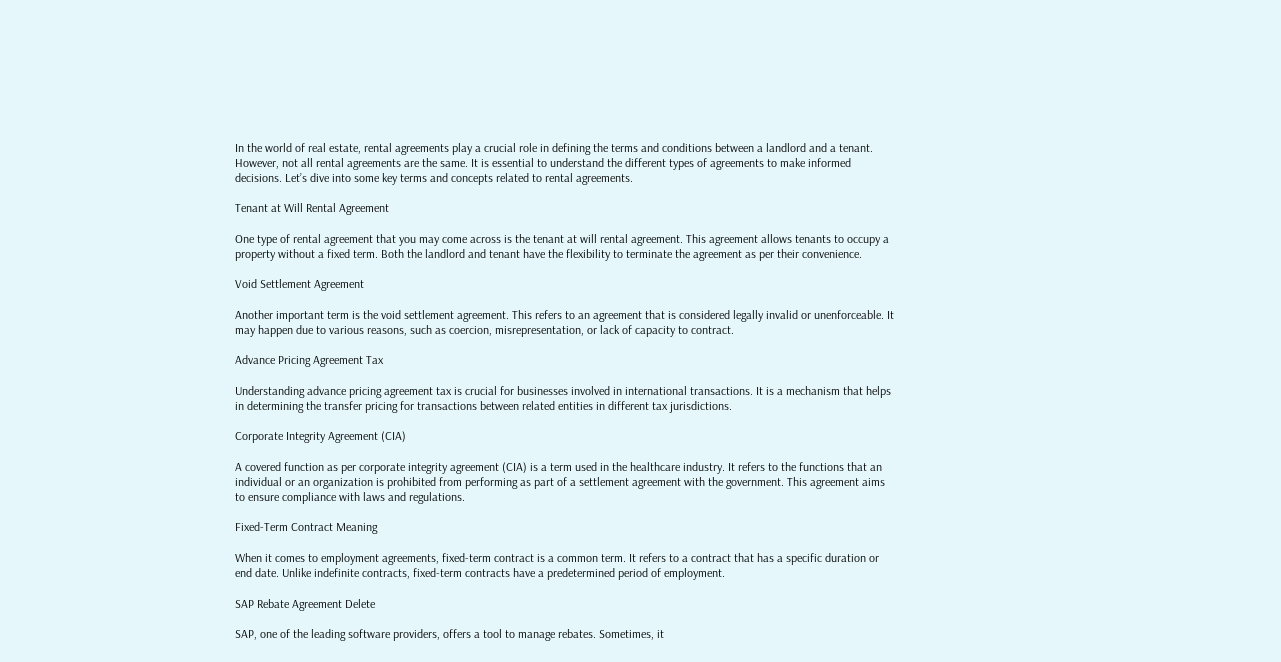In the world of real estate, rental agreements play a crucial role in defining the terms and conditions between a landlord and a tenant. However, not all rental agreements are the same. It is essential to understand the different types of agreements to make informed decisions. Let’s dive into some key terms and concepts related to rental agreements.

Tenant at Will Rental Agreement

One type of rental agreement that you may come across is the tenant at will rental agreement. This agreement allows tenants to occupy a property without a fixed term. Both the landlord and tenant have the flexibility to terminate the agreement as per their convenience.

Void Settlement Agreement

Another important term is the void settlement agreement. This refers to an agreement that is considered legally invalid or unenforceable. It may happen due to various reasons, such as coercion, misrepresentation, or lack of capacity to contract.

Advance Pricing Agreement Tax

Understanding advance pricing agreement tax is crucial for businesses involved in international transactions. It is a mechanism that helps in determining the transfer pricing for transactions between related entities in different tax jurisdictions.

Corporate Integrity Agreement (CIA)

A covered function as per corporate integrity agreement (CIA) is a term used in the healthcare industry. It refers to the functions that an individual or an organization is prohibited from performing as part of a settlement agreement with the government. This agreement aims to ensure compliance with laws and regulations.

Fixed-Term Contract Meaning

When it comes to employment agreements, fixed-term contract is a common term. It refers to a contract that has a specific duration or end date. Unlike indefinite contracts, fixed-term contracts have a predetermined period of employment.

SAP Rebate Agreement Delete

SAP, one of the leading software providers, offers a tool to manage rebates. Sometimes, it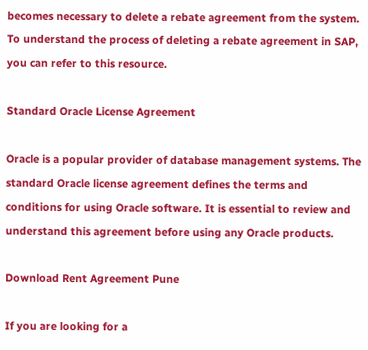becomes necessary to delete a rebate agreement from the system. To understand the process of deleting a rebate agreement in SAP, you can refer to this resource.

Standard Oracle License Agreement

Oracle is a popular provider of database management systems. The standard Oracle license agreement defines the terms and conditions for using Oracle software. It is essential to review and understand this agreement before using any Oracle products.

Download Rent Agreement Pune

If you are looking for a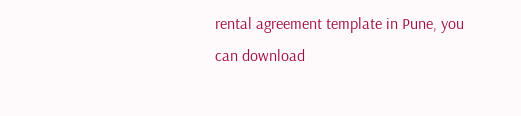rental agreement template in Pune, you can download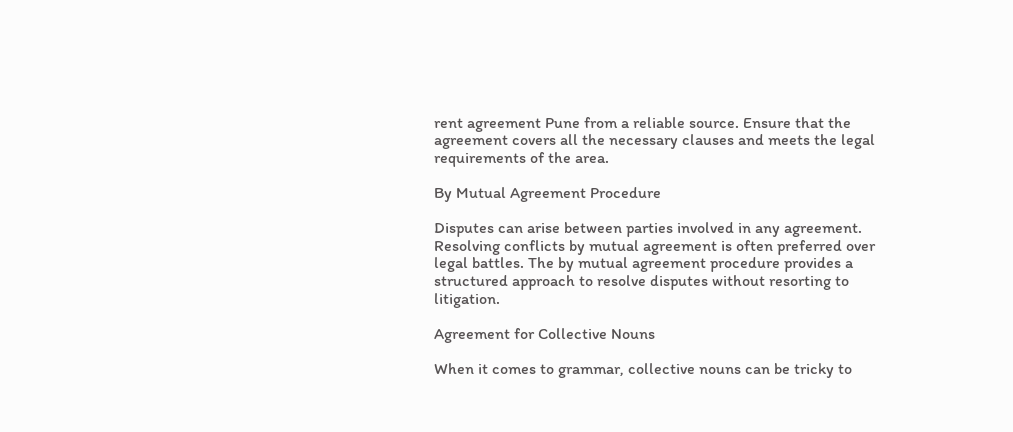rent agreement Pune from a reliable source. Ensure that the agreement covers all the necessary clauses and meets the legal requirements of the area.

By Mutual Agreement Procedure

Disputes can arise between parties involved in any agreement. Resolving conflicts by mutual agreement is often preferred over legal battles. The by mutual agreement procedure provides a structured approach to resolve disputes without resorting to litigation.

Agreement for Collective Nouns

When it comes to grammar, collective nouns can be tricky to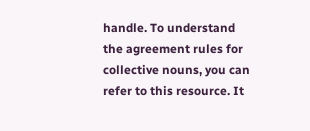handle. To understand the agreement rules for collective nouns, you can refer to this resource. It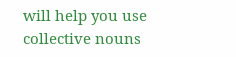will help you use collective nouns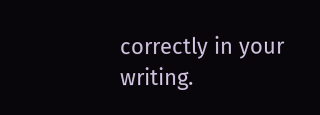correctly in your writing.